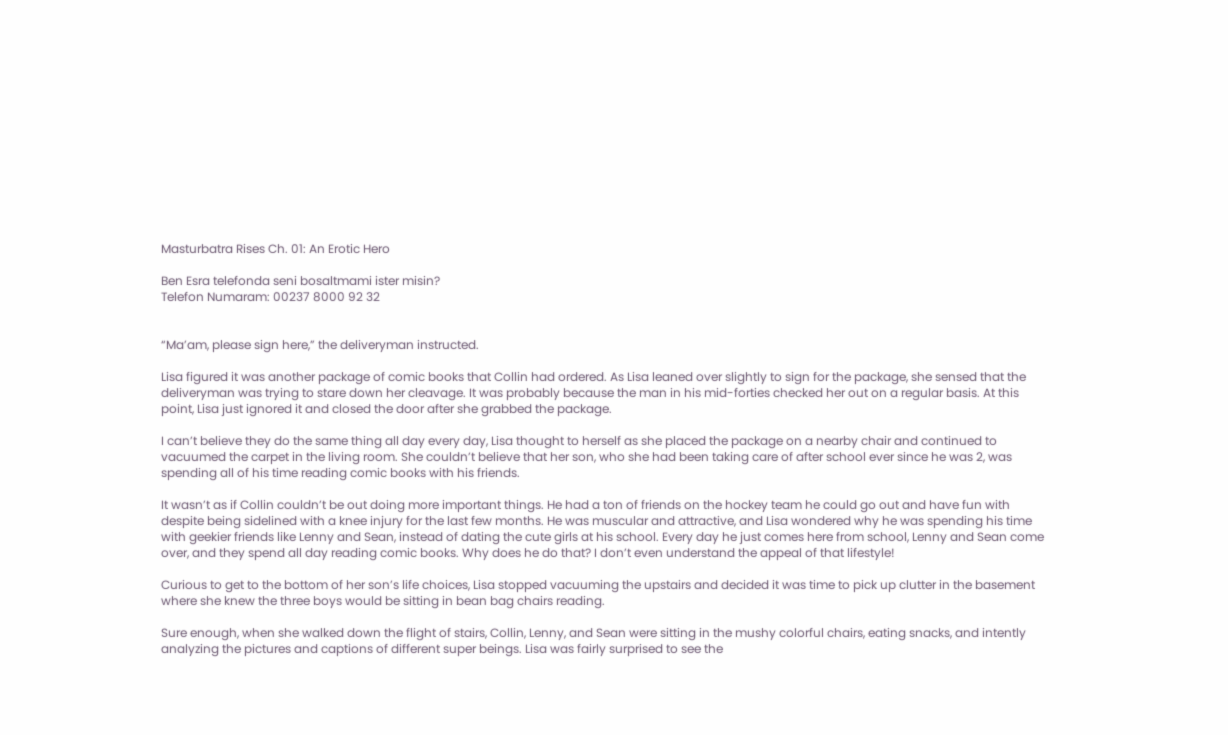Masturbatra Rises Ch. 01: An Erotic Hero

Ben Esra telefonda seni bosaltmami ister misin?
Telefon Numaram: 00237 8000 92 32


“Ma’am, please sign here,” the deliveryman instructed.

Lisa figured it was another package of comic books that Collin had ordered. As Lisa leaned over slightly to sign for the package, she sensed that the deliveryman was trying to stare down her cleavage. It was probably because the man in his mid-forties checked her out on a regular basis. At this point, Lisa just ignored it and closed the door after she grabbed the package.

I can’t believe they do the same thing all day every day, Lisa thought to herself as she placed the package on a nearby chair and continued to vacuumed the carpet in the living room. She couldn’t believe that her son, who she had been taking care of after school ever since he was 2, was spending all of his time reading comic books with his friends.

It wasn’t as if Collin couldn’t be out doing more important things. He had a ton of friends on the hockey team he could go out and have fun with despite being sidelined with a knee injury for the last few months. He was muscular and attractive, and Lisa wondered why he was spending his time with geekier friends like Lenny and Sean, instead of dating the cute girls at his school. Every day he just comes here from school, Lenny and Sean come over, and they spend all day reading comic books. Why does he do that? I don’t even understand the appeal of that lifestyle!

Curious to get to the bottom of her son’s life choices, Lisa stopped vacuuming the upstairs and decided it was time to pick up clutter in the basement where she knew the three boys would be sitting in bean bag chairs reading.

Sure enough, when she walked down the flight of stairs, Collin, Lenny, and Sean were sitting in the mushy colorful chairs, eating snacks, and intently analyzing the pictures and captions of different super beings. Lisa was fairly surprised to see the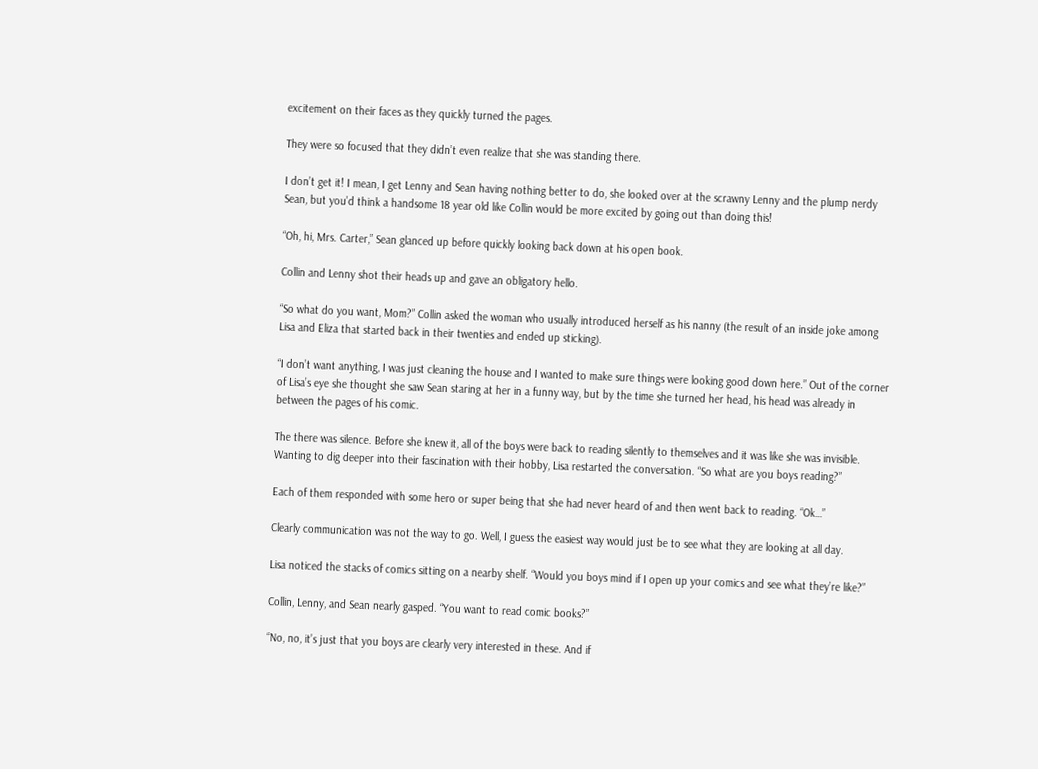excitement on their faces as they quickly turned the pages.

They were so focused that they didn’t even realize that she was standing there.

I don’t get it! I mean, I get Lenny and Sean having nothing better to do, she looked over at the scrawny Lenny and the plump nerdy Sean, but you’d think a handsome 18 year old like Collin would be more excited by going out than doing this!

“Oh, hi, Mrs. Carter,” Sean glanced up before quickly looking back down at his open book.

Collin and Lenny shot their heads up and gave an obligatory hello.

“So what do you want, Mom?” Collin asked the woman who usually introduced herself as his nanny (the result of an inside joke among Lisa and Eliza that started back in their twenties and ended up sticking).

“I don’t want anything, I was just cleaning the house and I wanted to make sure things were looking good down here.” Out of the corner of Lisa’s eye she thought she saw Sean staring at her in a funny way, but by the time she turned her head, his head was already in between the pages of his comic.

The there was silence. Before she knew it, all of the boys were back to reading silently to themselves and it was like she was invisible. Wanting to dig deeper into their fascination with their hobby, Lisa restarted the conversation. “So what are you boys reading?”

Each of them responded with some hero or super being that she had never heard of and then went back to reading. “Ok…”

Clearly communication was not the way to go. Well, I guess the easiest way would just be to see what they are looking at all day.

Lisa noticed the stacks of comics sitting on a nearby shelf. “Would you boys mind if I open up your comics and see what they’re like?”

Collin, Lenny, and Sean nearly gasped. “You want to read comic books?”

“No, no, it’s just that you boys are clearly very interested in these. And if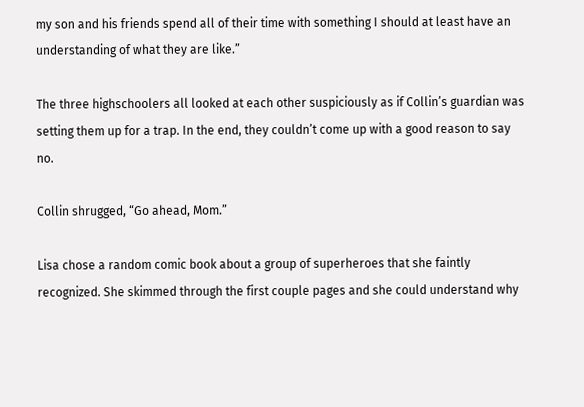my son and his friends spend all of their time with something I should at least have an understanding of what they are like.”

The three highschoolers all looked at each other suspiciously as if Collin’s guardian was setting them up for a trap. In the end, they couldn’t come up with a good reason to say no.

Collin shrugged, “Go ahead, Mom.”

Lisa chose a random comic book about a group of superheroes that she faintly recognized. She skimmed through the first couple pages and she could understand why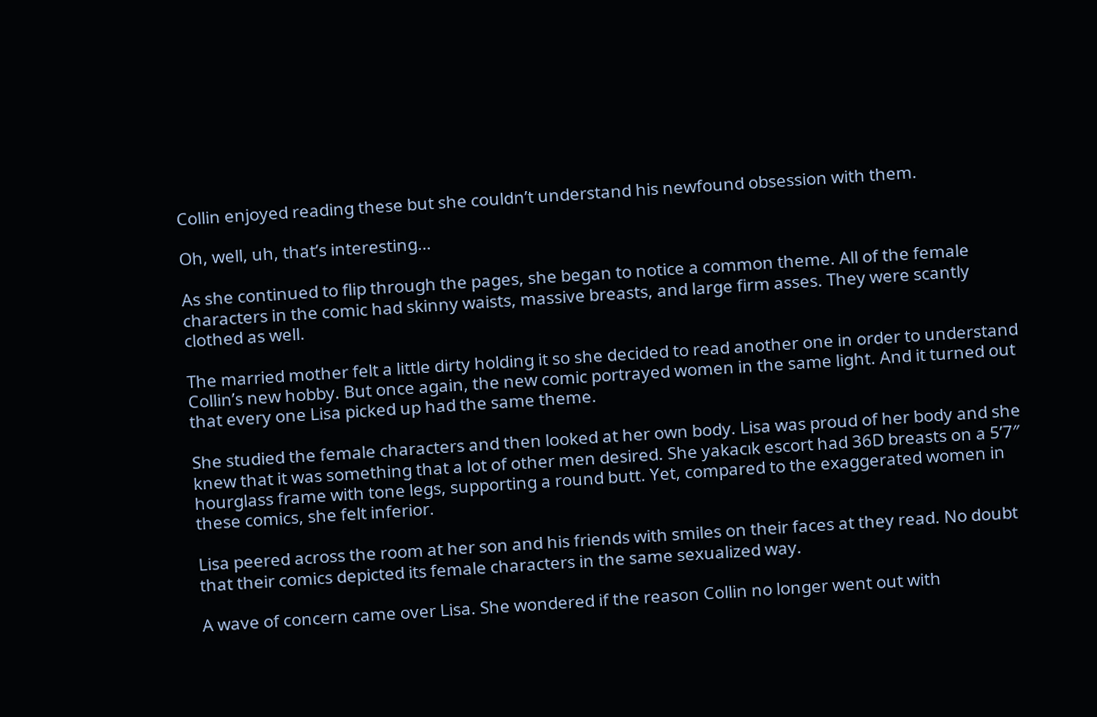Collin enjoyed reading these but she couldn’t understand his newfound obsession with them.

Oh, well, uh, that’s interesting…

As she continued to flip through the pages, she began to notice a common theme. All of the female characters in the comic had skinny waists, massive breasts, and large firm asses. They were scantly clothed as well.

The married mother felt a little dirty holding it so she decided to read another one in order to understand Collin’s new hobby. But once again, the new comic portrayed women in the same light. And it turned out that every one Lisa picked up had the same theme.

She studied the female characters and then looked at her own body. Lisa was proud of her body and she knew that it was something that a lot of other men desired. She yakacık escort had 36D breasts on a 5’7″ hourglass frame with tone legs, supporting a round butt. Yet, compared to the exaggerated women in these comics, she felt inferior.

Lisa peered across the room at her son and his friends with smiles on their faces at they read. No doubt that their comics depicted its female characters in the same sexualized way.

A wave of concern came over Lisa. She wondered if the reason Collin no longer went out with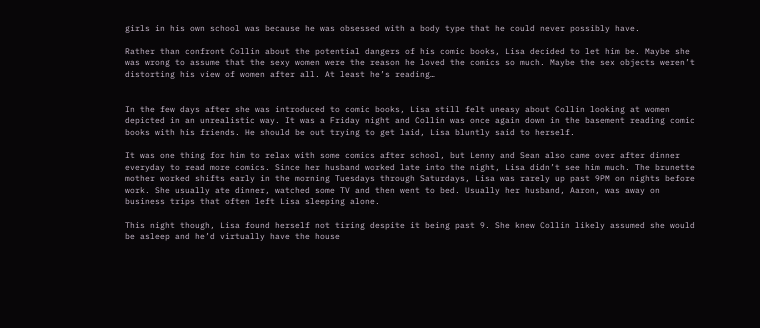girls in his own school was because he was obsessed with a body type that he could never possibly have.

Rather than confront Collin about the potential dangers of his comic books, Lisa decided to let him be. Maybe she was wrong to assume that the sexy women were the reason he loved the comics so much. Maybe the sex objects weren’t distorting his view of women after all. At least he’s reading…


In the few days after she was introduced to comic books, Lisa still felt uneasy about Collin looking at women depicted in an unrealistic way. It was a Friday night and Collin was once again down in the basement reading comic books with his friends. He should be out trying to get laid, Lisa bluntly said to herself.

It was one thing for him to relax with some comics after school, but Lenny and Sean also came over after dinner everyday to read more comics. Since her husband worked late into the night, Lisa didn’t see him much. The brunette mother worked shifts early in the morning Tuesdays through Saturdays, Lisa was rarely up past 9PM on nights before work. She usually ate dinner, watched some TV and then went to bed. Usually her husband, Aaron, was away on business trips that often left Lisa sleeping alone.

This night though, Lisa found herself not tiring despite it being past 9. She knew Collin likely assumed she would be asleep and he’d virtually have the house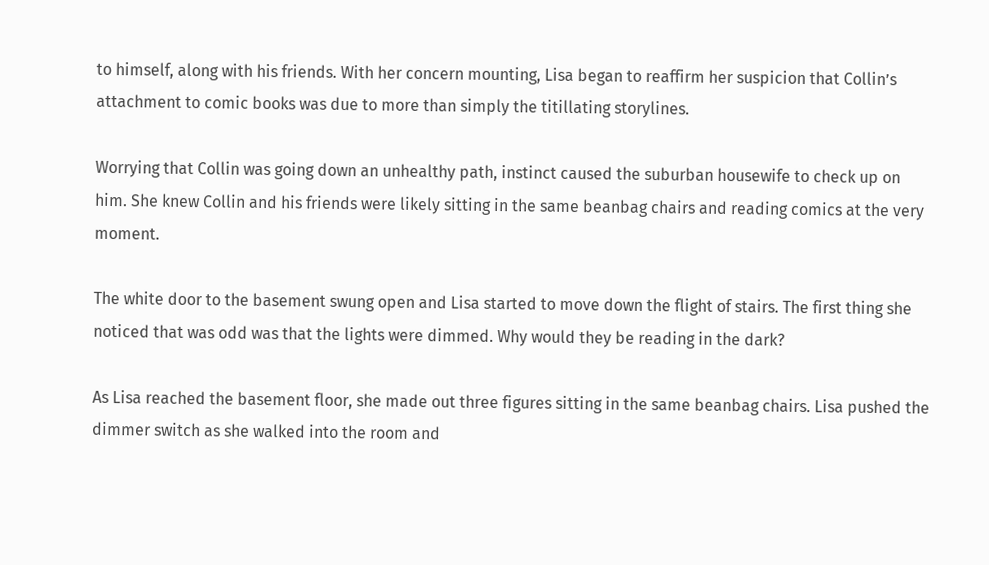to himself, along with his friends. With her concern mounting, Lisa began to reaffirm her suspicion that Collin’s attachment to comic books was due to more than simply the titillating storylines.

Worrying that Collin was going down an unhealthy path, instinct caused the suburban housewife to check up on him. She knew Collin and his friends were likely sitting in the same beanbag chairs and reading comics at the very moment.

The white door to the basement swung open and Lisa started to move down the flight of stairs. The first thing she noticed that was odd was that the lights were dimmed. Why would they be reading in the dark?

As Lisa reached the basement floor, she made out three figures sitting in the same beanbag chairs. Lisa pushed the dimmer switch as she walked into the room and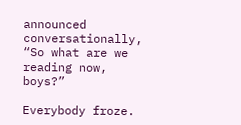announced conversationally, “So what are we reading now, boys?”

Everybody froze.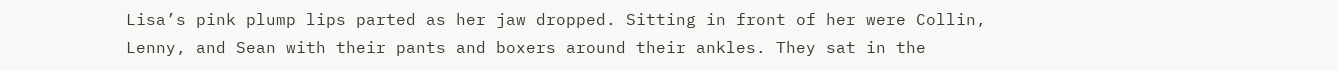Lisa’s pink plump lips parted as her jaw dropped. Sitting in front of her were Collin, Lenny, and Sean with their pants and boxers around their ankles. They sat in the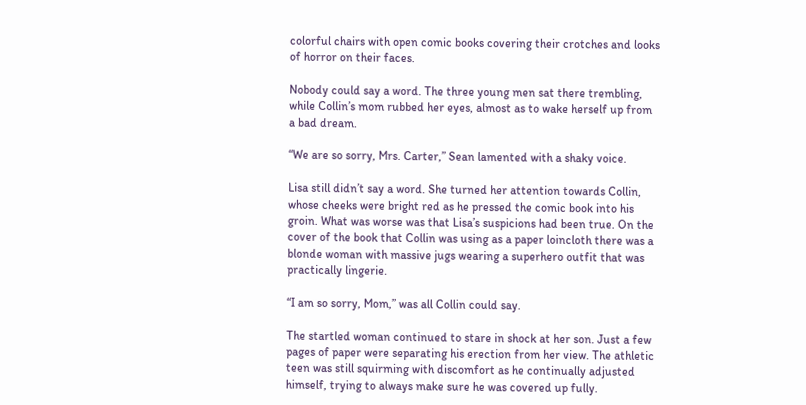colorful chairs with open comic books covering their crotches and looks of horror on their faces.

Nobody could say a word. The three young men sat there trembling, while Collin’s mom rubbed her eyes, almost as to wake herself up from a bad dream.

“We are so sorry, Mrs. Carter,” Sean lamented with a shaky voice.

Lisa still didn’t say a word. She turned her attention towards Collin, whose cheeks were bright red as he pressed the comic book into his groin. What was worse was that Lisa’s suspicions had been true. On the cover of the book that Collin was using as a paper loincloth there was a blonde woman with massive jugs wearing a superhero outfit that was practically lingerie.

“I am so sorry, Mom,” was all Collin could say.

The startled woman continued to stare in shock at her son. Just a few pages of paper were separating his erection from her view. The athletic teen was still squirming with discomfort as he continually adjusted himself, trying to always make sure he was covered up fully.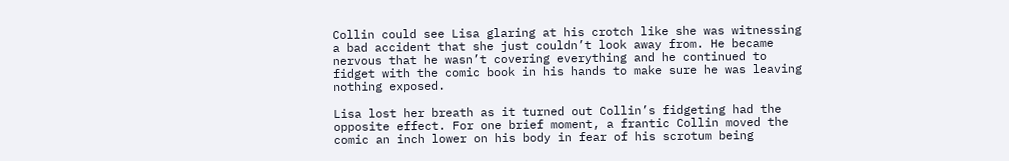Collin could see Lisa glaring at his crotch like she was witnessing a bad accident that she just couldn’t look away from. He became nervous that he wasn’t covering everything and he continued to fidget with the comic book in his hands to make sure he was leaving nothing exposed.

Lisa lost her breath as it turned out Collin’s fidgeting had the opposite effect. For one brief moment, a frantic Collin moved the comic an inch lower on his body in fear of his scrotum being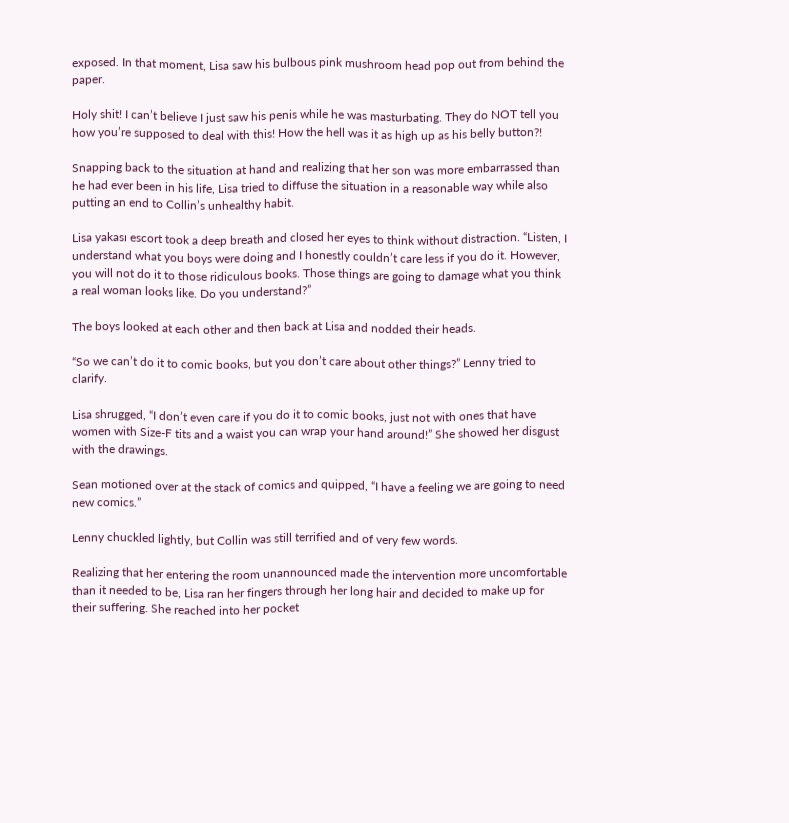exposed. In that moment, Lisa saw his bulbous pink mushroom head pop out from behind the paper.

Holy shit! I can’t believe I just saw his penis while he was masturbating. They do NOT tell you how you’re supposed to deal with this! How the hell was it as high up as his belly button?!

Snapping back to the situation at hand and realizing that her son was more embarrassed than he had ever been in his life, Lisa tried to diffuse the situation in a reasonable way while also putting an end to Collin’s unhealthy habit.

Lisa yakası escort took a deep breath and closed her eyes to think without distraction. “Listen, I understand what you boys were doing and I honestly couldn’t care less if you do it. However, you will not do it to those ridiculous books. Those things are going to damage what you think a real woman looks like. Do you understand?”

The boys looked at each other and then back at Lisa and nodded their heads.

“So we can’t do it to comic books, but you don’t care about other things?” Lenny tried to clarify.

Lisa shrugged, “I don’t even care if you do it to comic books, just not with ones that have women with Size-F tits and a waist you can wrap your hand around!” She showed her disgust with the drawings.

Sean motioned over at the stack of comics and quipped, “I have a feeling we are going to need new comics.”

Lenny chuckled lightly, but Collin was still terrified and of very few words.

Realizing that her entering the room unannounced made the intervention more uncomfortable than it needed to be, Lisa ran her fingers through her long hair and decided to make up for their suffering. She reached into her pocket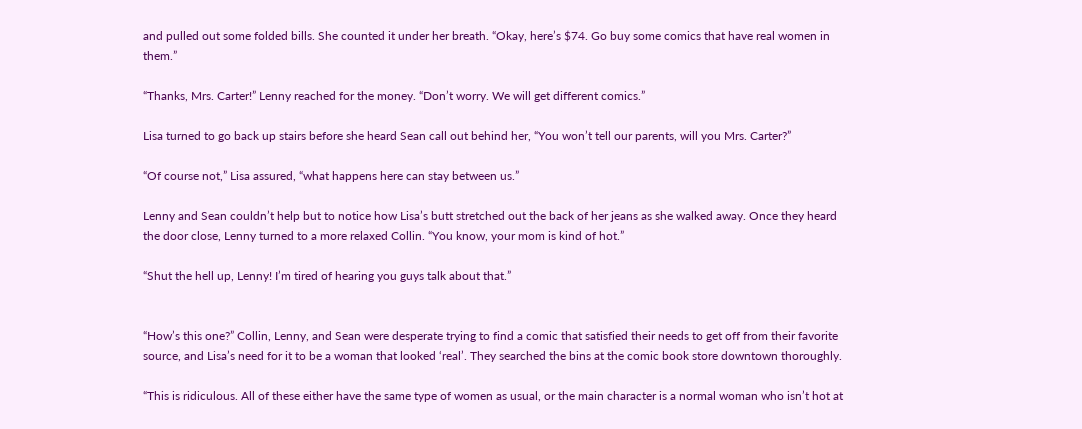and pulled out some folded bills. She counted it under her breath. “Okay, here’s $74. Go buy some comics that have real women in them.”

“Thanks, Mrs. Carter!” Lenny reached for the money. “Don’t worry. We will get different comics.”

Lisa turned to go back up stairs before she heard Sean call out behind her, “You won’t tell our parents, will you Mrs. Carter?”

“Of course not,” Lisa assured, “what happens here can stay between us.”

Lenny and Sean couldn’t help but to notice how Lisa’s butt stretched out the back of her jeans as she walked away. Once they heard the door close, Lenny turned to a more relaxed Collin. “You know, your mom is kind of hot.”

“Shut the hell up, Lenny! I’m tired of hearing you guys talk about that.”


“How’s this one?” Collin, Lenny, and Sean were desperate trying to find a comic that satisfied their needs to get off from their favorite source, and Lisa’s need for it to be a woman that looked ‘real’. They searched the bins at the comic book store downtown thoroughly.

“This is ridiculous. All of these either have the same type of women as usual, or the main character is a normal woman who isn’t hot at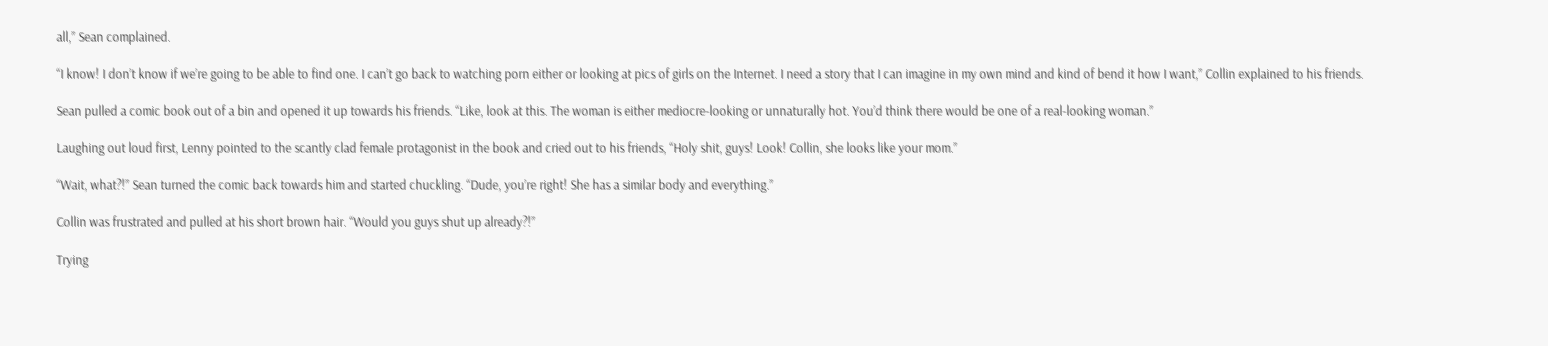all,” Sean complained.

“I know! I don’t know if we’re going to be able to find one. I can’t go back to watching porn either or looking at pics of girls on the Internet. I need a story that I can imagine in my own mind and kind of bend it how I want,” Collin explained to his friends.

Sean pulled a comic book out of a bin and opened it up towards his friends. “Like, look at this. The woman is either mediocre-looking or unnaturally hot. You’d think there would be one of a real-looking woman.”

Laughing out loud first, Lenny pointed to the scantly clad female protagonist in the book and cried out to his friends, “Holy shit, guys! Look! Collin, she looks like your mom.”

“Wait, what?!” Sean turned the comic back towards him and started chuckling. “Dude, you’re right! She has a similar body and everything.”

Collin was frustrated and pulled at his short brown hair. “Would you guys shut up already?!”

Trying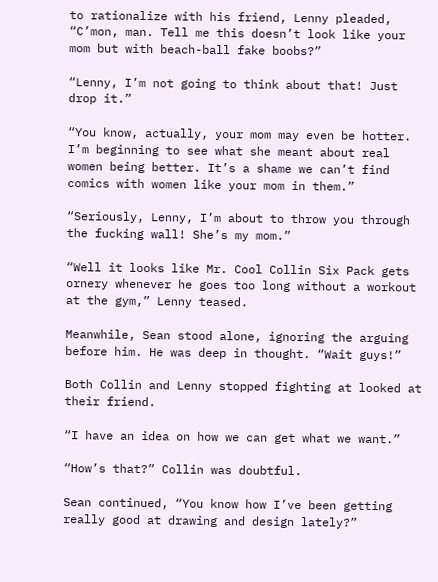to rationalize with his friend, Lenny pleaded, “C’mon, man. Tell me this doesn’t look like your mom but with beach-ball fake boobs?”

“Lenny, I’m not going to think about that! Just drop it.”

“You know, actually, your mom may even be hotter. I’m beginning to see what she meant about real women being better. It’s a shame we can’t find comics with women like your mom in them.”

“Seriously, Lenny, I’m about to throw you through the fucking wall! She’s my mom.”

“Well it looks like Mr. Cool Collin Six Pack gets ornery whenever he goes too long without a workout at the gym,” Lenny teased.

Meanwhile, Sean stood alone, ignoring the arguing before him. He was deep in thought. “Wait guys!”

Both Collin and Lenny stopped fighting at looked at their friend.

“I have an idea on how we can get what we want.”

“How’s that?” Collin was doubtful.

Sean continued, “You know how I’ve been getting really good at drawing and design lately?”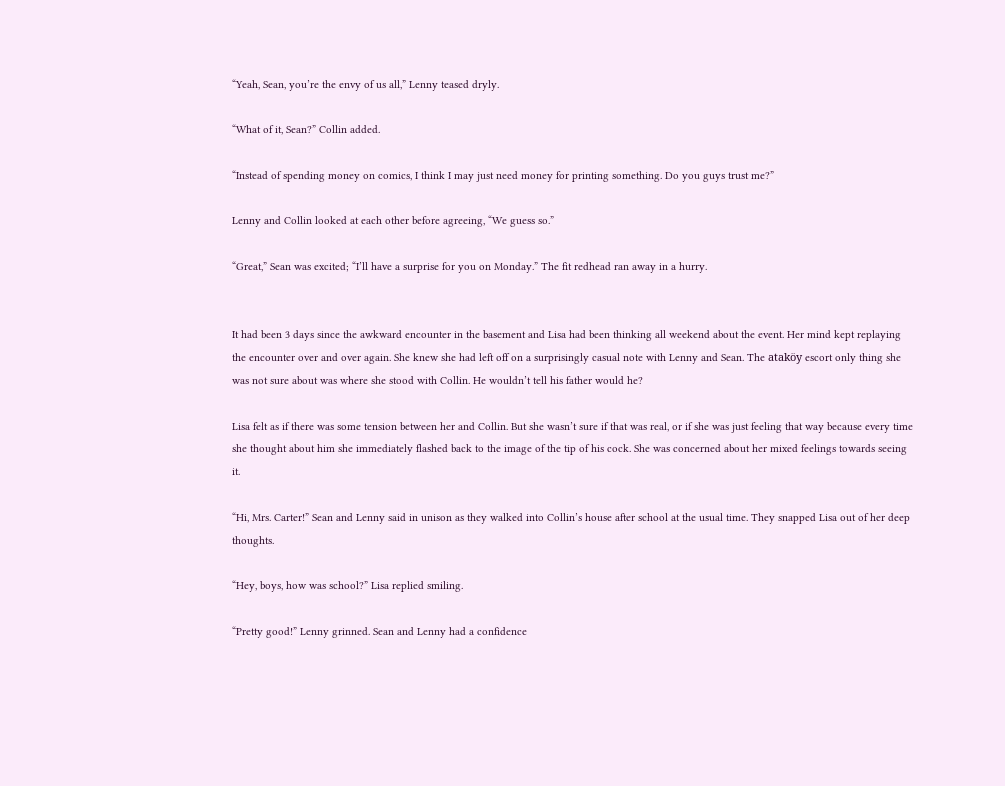“Yeah, Sean, you’re the envy of us all,” Lenny teased dryly.

“What of it, Sean?” Collin added.

“Instead of spending money on comics, I think I may just need money for printing something. Do you guys trust me?”

Lenny and Collin looked at each other before agreeing, “We guess so.”

“Great,” Sean was excited; “I’ll have a surprise for you on Monday.” The fit redhead ran away in a hurry.


It had been 3 days since the awkward encounter in the basement and Lisa had been thinking all weekend about the event. Her mind kept replaying the encounter over and over again. She knew she had left off on a surprisingly casual note with Lenny and Sean. The ataköy escort only thing she was not sure about was where she stood with Collin. He wouldn’t tell his father would he?

Lisa felt as if there was some tension between her and Collin. But she wasn’t sure if that was real, or if she was just feeling that way because every time she thought about him she immediately flashed back to the image of the tip of his cock. She was concerned about her mixed feelings towards seeing it.

“Hi, Mrs. Carter!” Sean and Lenny said in unison as they walked into Collin’s house after school at the usual time. They snapped Lisa out of her deep thoughts.

“Hey, boys, how was school?” Lisa replied smiling.

“Pretty good!” Lenny grinned. Sean and Lenny had a confidence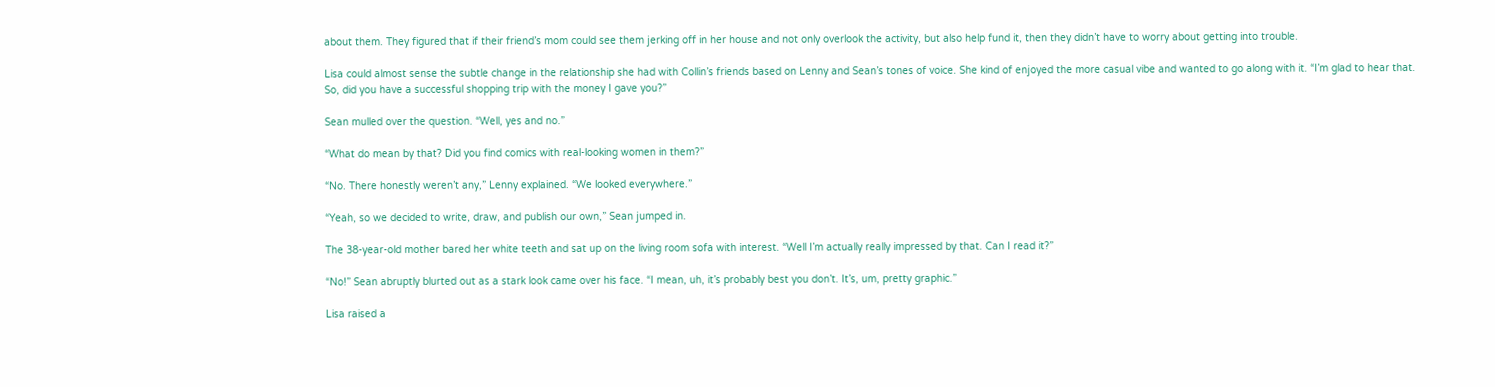about them. They figured that if their friend’s mom could see them jerking off in her house and not only overlook the activity, but also help fund it, then they didn’t have to worry about getting into trouble.

Lisa could almost sense the subtle change in the relationship she had with Collin’s friends based on Lenny and Sean’s tones of voice. She kind of enjoyed the more casual vibe and wanted to go along with it. “I’m glad to hear that. So, did you have a successful shopping trip with the money I gave you?”

Sean mulled over the question. “Well, yes and no.”

“What do mean by that? Did you find comics with real-looking women in them?”

“No. There honestly weren’t any,” Lenny explained. “We looked everywhere.”

“Yeah, so we decided to write, draw, and publish our own,” Sean jumped in.

The 38-year-old mother bared her white teeth and sat up on the living room sofa with interest. “Well I’m actually really impressed by that. Can I read it?”

“No!” Sean abruptly blurted out as a stark look came over his face. “I mean, uh, it’s probably best you don’t. It’s, um, pretty graphic.”

Lisa raised a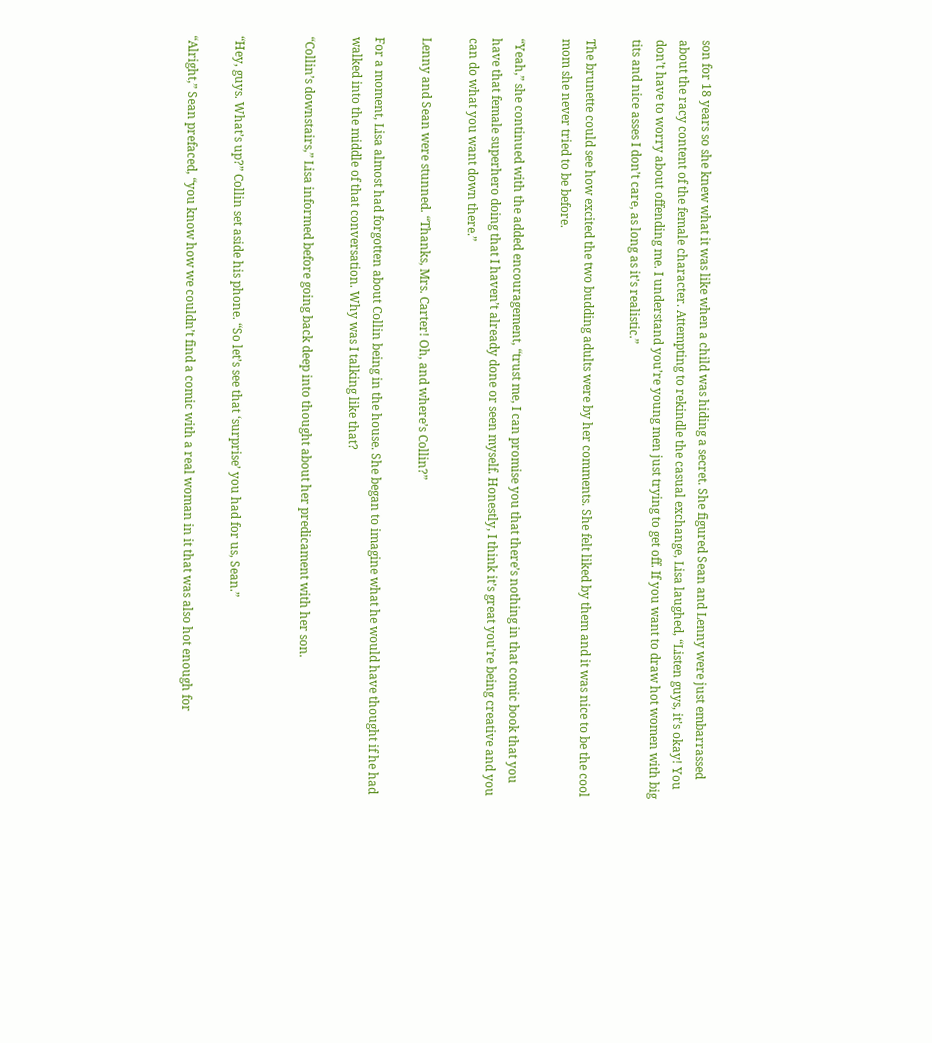son for 18 years so she knew what it was like when a child was hiding a secret. She figured Sean and Lenny were just embarrassed about the racy content of the female character. Attempting to rekindle the casual exchange, Lisa laughed, “Listen guys, it’s okay! You don’t have to worry about offending me. I understand you’re young men just trying to get off. If you want to draw hot women with big tits and nice asses I don’t care, as long as it’s realistic.”

The brunette could see how excited the two budding adults were by her comments. She felt liked by them and it was nice to be the cool mom she never tried to be before.

“Yeah,” she continued with the added encouragement, “trust me, I can promise you that there’s nothing in that comic book that you have that female superhero doing that I haven’t already done or seen myself. Honestly, I think it’s great you’re being creative and you can do what you want down there.”

Lenny and Sean were stunned. “Thanks, Mrs. Carter! Oh, and where’s Collin?”

For a moment, Lisa almost had forgotten about Collin being in the house. She began to imagine what he would have thought if he had walked into the middle of that conversation. Why was I talking like that?

“Collin’s downstairs,” Lisa informed before going back deep into thought about her predicament with her son.


“Hey, guys. What’s up?” Collin set aside his phone. “So let’s see that ‘surprise’ you had for us, Sean.”

“Alright,” Sean prefaced, “you know how we couldn’t find a comic with a real woman in it that was also hot enough for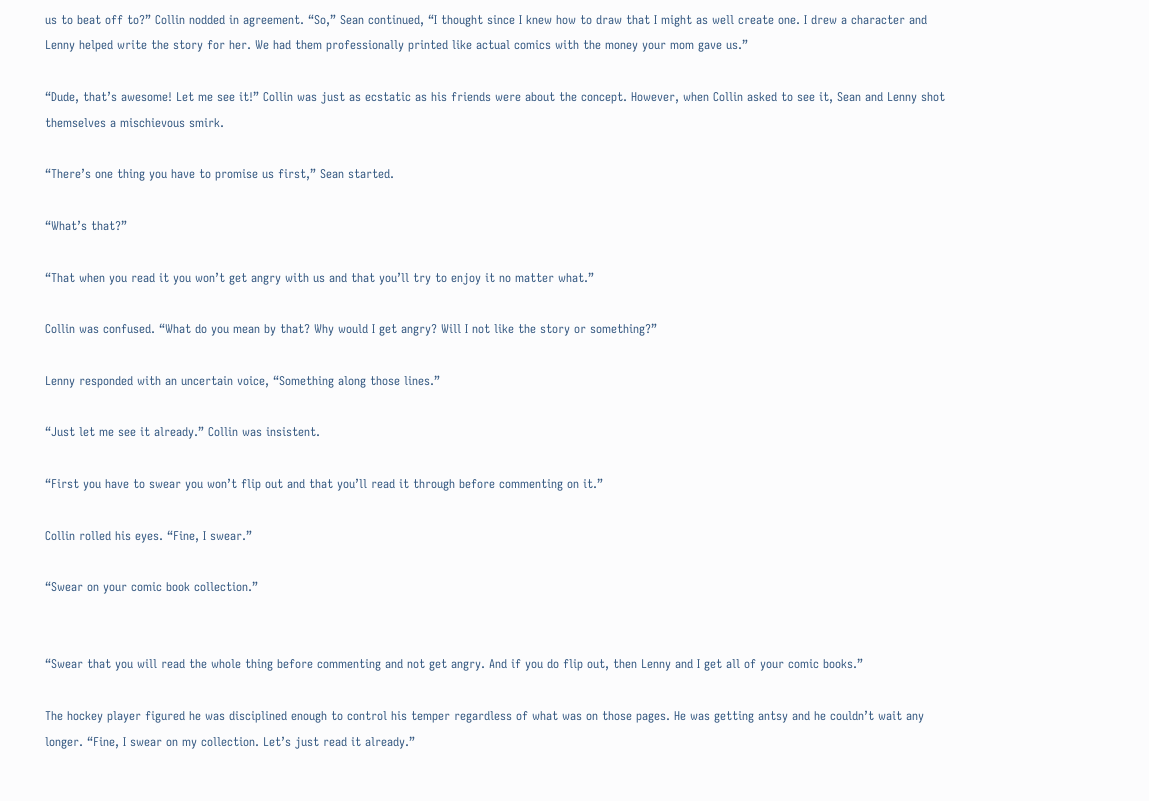us to beat off to?” Collin nodded in agreement. “So,” Sean continued, “I thought since I knew how to draw that I might as well create one. I drew a character and Lenny helped write the story for her. We had them professionally printed like actual comics with the money your mom gave us.”

“Dude, that’s awesome! Let me see it!” Collin was just as ecstatic as his friends were about the concept. However, when Collin asked to see it, Sean and Lenny shot themselves a mischievous smirk.

“There’s one thing you have to promise us first,” Sean started.

“What’s that?”

“That when you read it you won’t get angry with us and that you’ll try to enjoy it no matter what.”

Collin was confused. “What do you mean by that? Why would I get angry? Will I not like the story or something?”

Lenny responded with an uncertain voice, “Something along those lines.”

“Just let me see it already.” Collin was insistent.

“First you have to swear you won’t flip out and that you’ll read it through before commenting on it.”

Collin rolled his eyes. “Fine, I swear.”

“Swear on your comic book collection.”


“Swear that you will read the whole thing before commenting and not get angry. And if you do flip out, then Lenny and I get all of your comic books.”

The hockey player figured he was disciplined enough to control his temper regardless of what was on those pages. He was getting antsy and he couldn’t wait any longer. “Fine, I swear on my collection. Let’s just read it already.”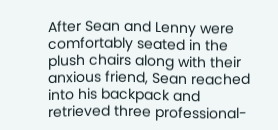After Sean and Lenny were comfortably seated in the plush chairs along with their anxious friend, Sean reached into his backpack and retrieved three professional-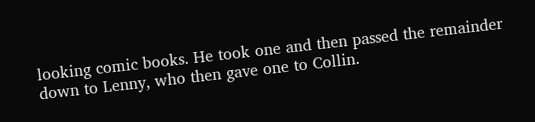looking comic books. He took one and then passed the remainder down to Lenny, who then gave one to Collin.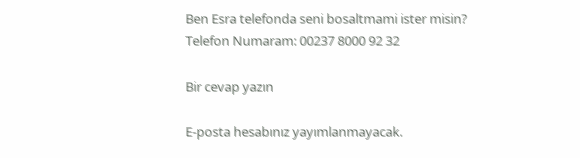Ben Esra telefonda seni bosaltmami ister misin?
Telefon Numaram: 00237 8000 92 32

Bir cevap yazın

E-posta hesabınız yayımlanmayacak.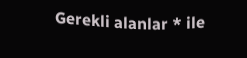Gerekli alanlar * ile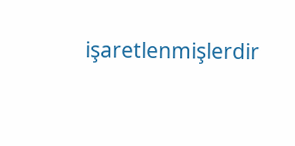işaretlenmişlerdir